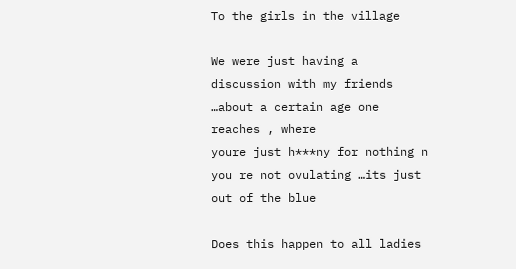To the girls in the village

We were just having a discussion with my friends …about a certain age one reaches , where
youre just h***ny for nothing n you re not ovulating …its just out of the blue

Does this happen to all ladies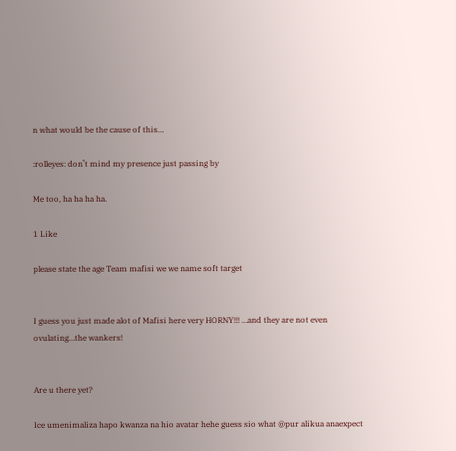n what would be the cause of this…

:rolleyes: don’t mind my presence just passing by

Me too, ha ha ha ha.

1 Like

please state the age Team mafisi we we name soft target


I guess you just made alot of Mafisi here very HORNY!!! …and they are not even ovulating…the wankers!


Are u there yet?

Ice umenimaliza hapo kwanza na hio avatar hehe guess sio what @pur alikua anaexpect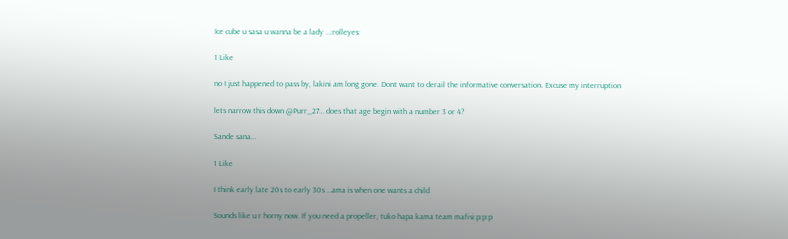Ice cube u sasa u wanna be a lady …:rolleyes:

1 Like

no I just happened to pass by, lakini am long gone. Dont want to derail the informative conversation. Excuse my interruption

lets narrow this down @Purr_27… does that age begin with a number 3 or 4?

Sande sana…

1 Like

I think early late 20s to early 30s …ama is when one wants a child

Sounds like u r horny now. If you need a propeller, tuko hapa kama team mafisi:p:p:p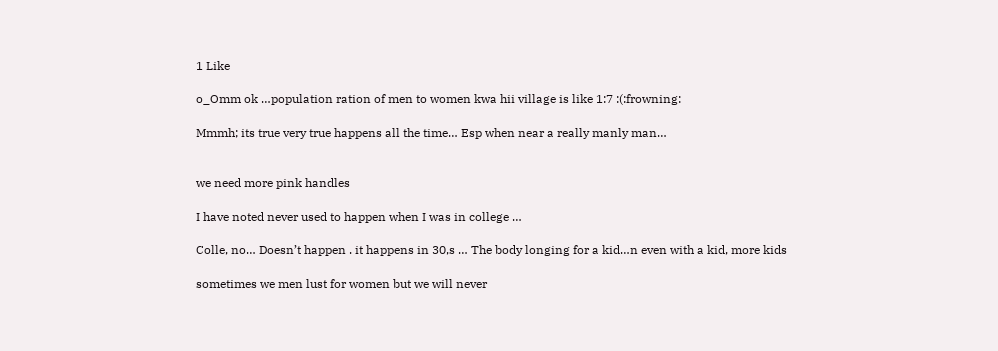1 Like

o_Omm ok …population ration of men to women kwa hii village is like 1:7 :(:frowning:

Mmmh; its true very true happens all the time… Esp when near a really manly man…


we need more pink handles

I have noted never used to happen when I was in college …

Colle, no… Doesn’t happen . it happens in 30,s … The body longing for a kid…n even with a kid, more kids

sometimes we men lust for women but we will never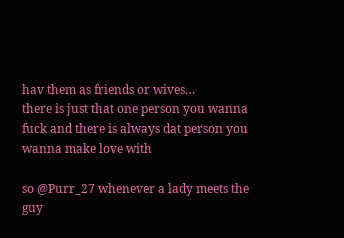hav them as friends or wives…
there is just that one person you wanna fuck and there is always dat person you wanna make love with

so @Purr_27 whenever a lady meets the guy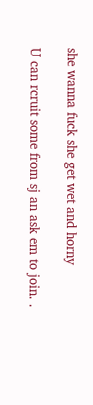she wanna fuck she get wet and horny

U can rcruit some from sj an ask em to join. .